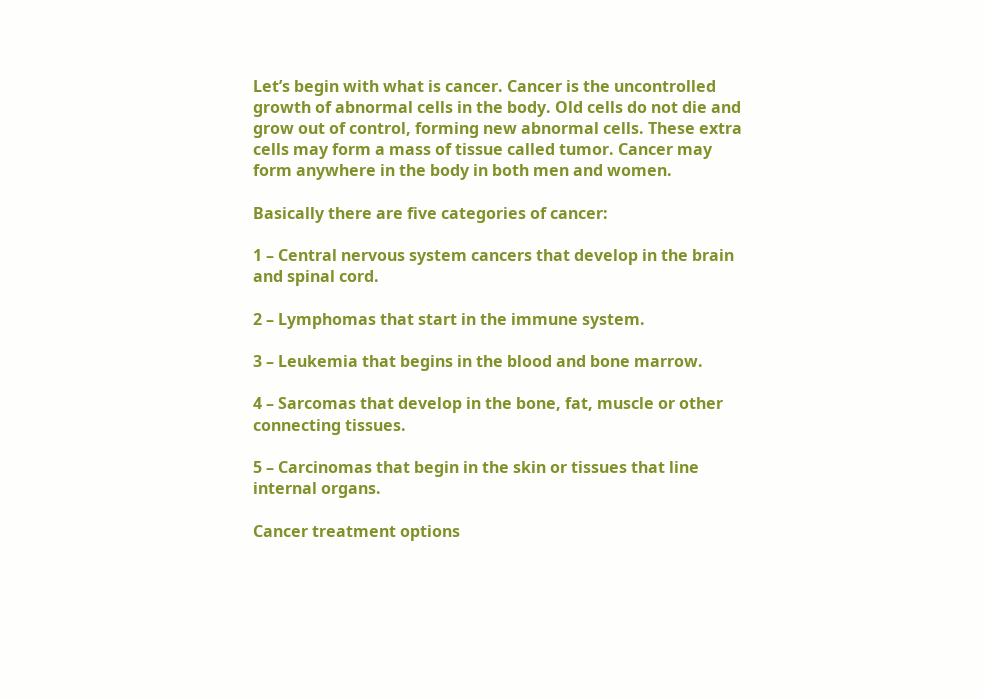Let’s begin with what is cancer. Cancer is the uncontrolled growth of abnormal cells in the body. Old cells do not die and grow out of control, forming new abnormal cells. These extra cells may form a mass of tissue called tumor. Cancer may form anywhere in the body in both men and women.

Basically there are five categories of cancer:

1 – Central nervous system cancers that develop in the brain and spinal cord.

2 – Lymphomas that start in the immune system.

3 – Leukemia that begins in the blood and bone marrow.

4 – Sarcomas that develop in the bone, fat, muscle or other connecting tissues.

5 – Carcinomas that begin in the skin or tissues that line internal organs.

Cancer treatment options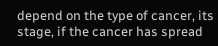depend on the type of cancer, its stage, if the cancer has spread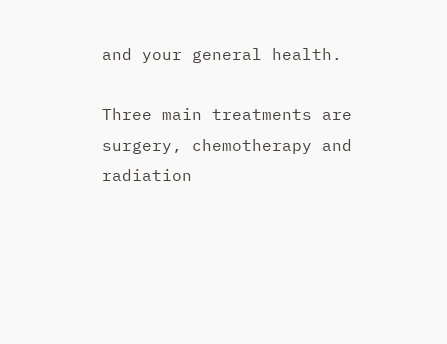and your general health.

Three main treatments are surgery, chemotherapy and radiation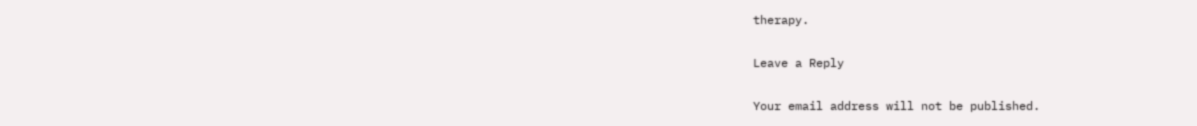therapy.

Leave a Reply

Your email address will not be published.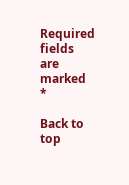Required fields are marked *

Back to top